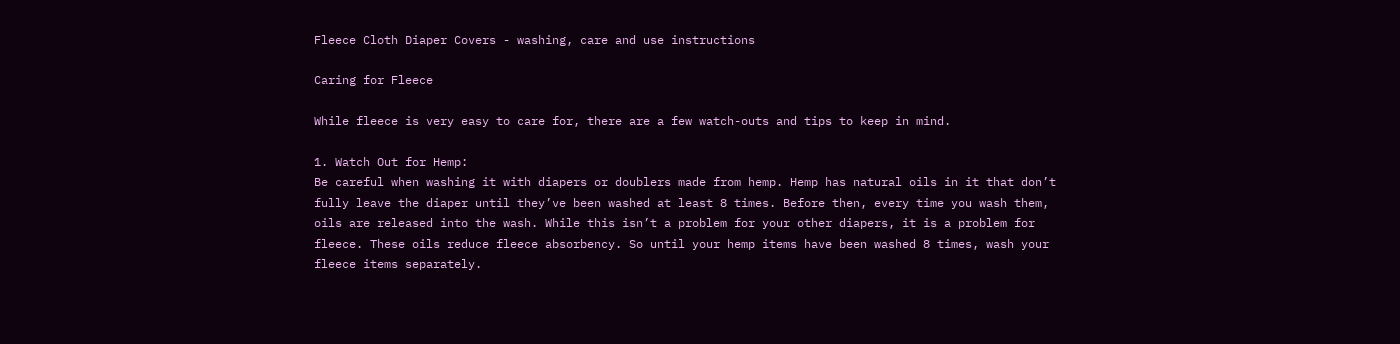Fleece Cloth Diaper Covers - washing, care and use instructions

Caring for Fleece

While fleece is very easy to care for, there are a few watch-outs and tips to keep in mind.

1. Watch Out for Hemp:
Be careful when washing it with diapers or doublers made from hemp. Hemp has natural oils in it that don’t fully leave the diaper until they’ve been washed at least 8 times. Before then, every time you wash them, oils are released into the wash. While this isn’t a problem for your other diapers, it is a problem for fleece. These oils reduce fleece absorbency. So until your hemp items have been washed 8 times, wash your fleece items separately.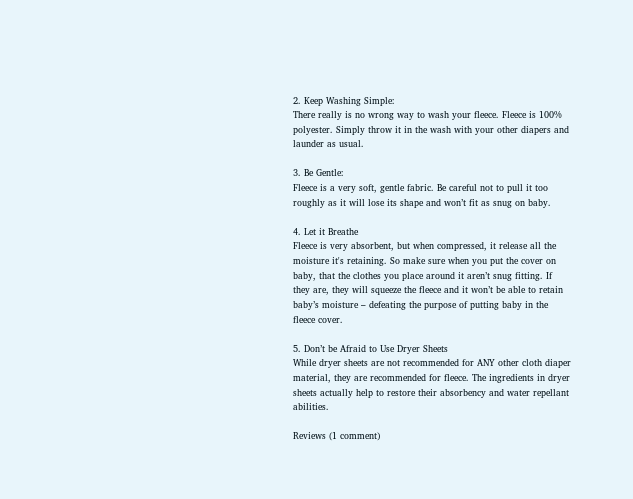2. Keep Washing Simple:
There really is no wrong way to wash your fleece. Fleece is 100% polyester. Simply throw it in the wash with your other diapers and launder as usual.

3. Be Gentle:
Fleece is a very soft, gentle fabric. Be careful not to pull it too roughly as it will lose its shape and won’t fit as snug on baby.

4. Let it Breathe
Fleece is very absorbent, but when compressed, it release all the moisture it's retaining. So make sure when you put the cover on baby, that the clothes you place around it aren’t snug fitting. If they are, they will squeeze the fleece and it won’t be able to retain baby’s moisture – defeating the purpose of putting baby in the fleece cover.

5. Don’t be Afraid to Use Dryer Sheets
While dryer sheets are not recommended for ANY other cloth diaper material, they are recommended for fleece. The ingredients in dryer sheets actually help to restore their absorbency and water repellant abilities.

Reviews (1 comment)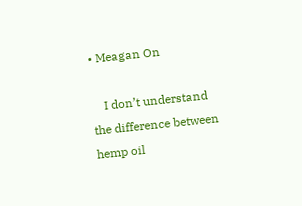• Meagan On

    I don’t understand the difference between hemp oil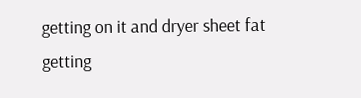getting on it and dryer sheet fat getting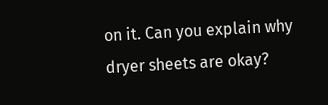on it. Can you explain why dryer sheets are okay?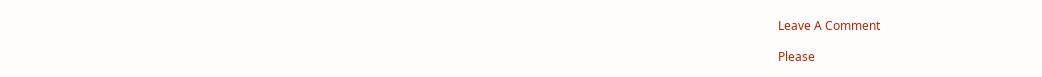Leave A Comment

Please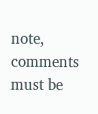note, comments must be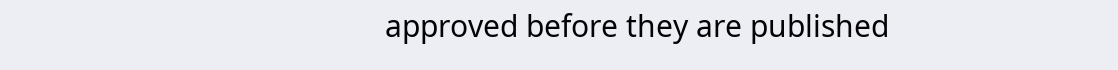approved before they are published